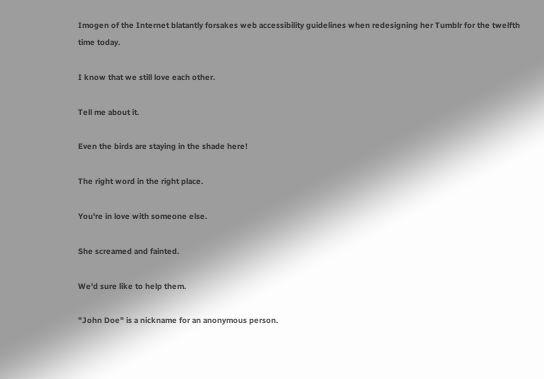Imogen of the Internet blatantly forsakes web accessibility guidelines when redesigning her Tumblr for the twelfth time today.

I know that we still love each other.

Tell me about it.

Even the birds are staying in the shade here!

The right word in the right place.

You're in love with someone else.

She screamed and fainted.

We'd sure like to help them.

"John Doe" is a nickname for an anonymous person.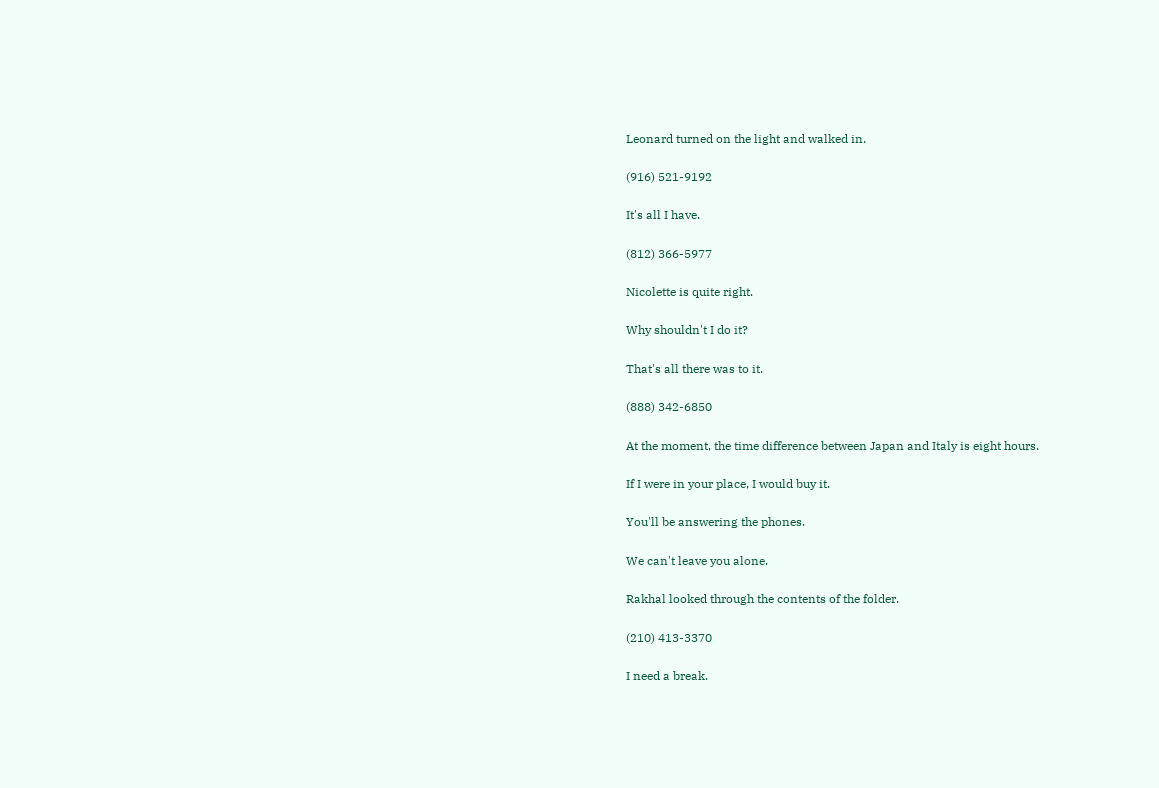Leonard turned on the light and walked in.

(916) 521-9192

It's all I have.

(812) 366-5977

Nicolette is quite right.

Why shouldn't I do it?

That's all there was to it.

(888) 342-6850

At the moment, the time difference between Japan and Italy is eight hours.

If I were in your place, I would buy it.

You'll be answering the phones.

We can't leave you alone.

Rakhal looked through the contents of the folder.

(210) 413-3370

I need a break.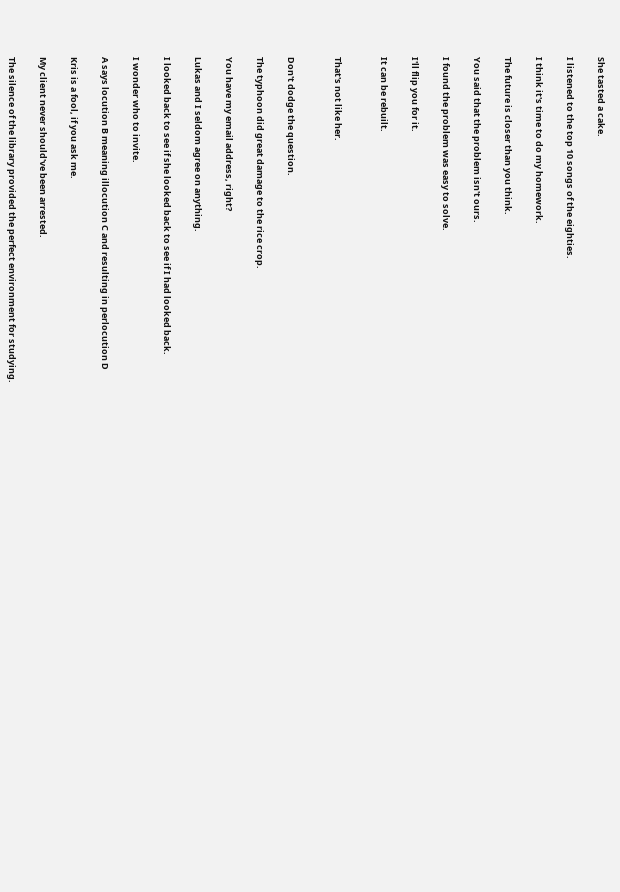She tasted a cake.

I listened to the top 10 songs of the eighties.

I think it's time to do my homework.

The future is closer than you think.

You said that the problem isn't ours.

I found the problem was easy to solve.

I'll flip you for it.

It can be rebuilt.


That's not like her.


Don't dodge the question.

The typhoon did great damage to the rice crop.

You have my email address, right?

Lukas and I seldom agree on anything.

I looked back to see if she looked back to see if I had looked back.

I wonder who to invite.

A says locution B meaning illocution C and resulting in perlocution D

Kris is a fool, if you ask me.

My client never should've been arrested.

The silence of the library provided the perfect environment for studying.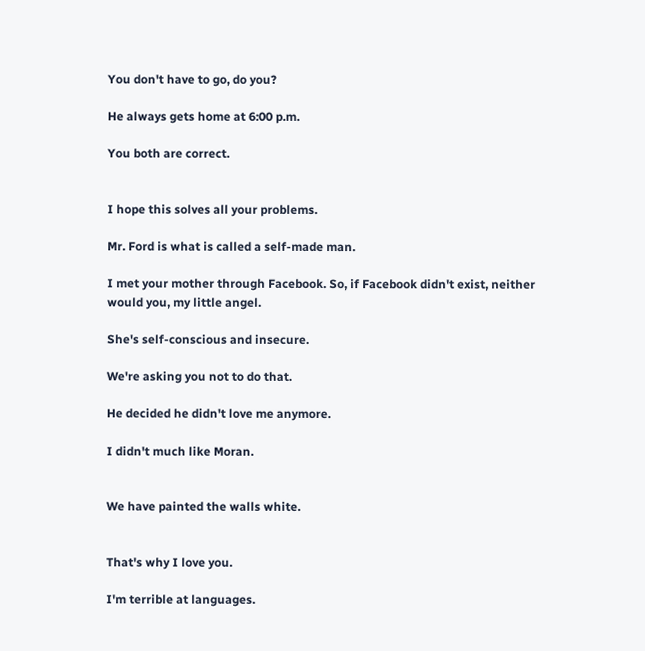You don't have to go, do you?

He always gets home at 6:00 p.m.

You both are correct.


I hope this solves all your problems.

Mr. Ford is what is called a self-made man.

I met your mother through Facebook. So, if Facebook didn't exist, neither would you, my little angel.

She's self-conscious and insecure.

We're asking you not to do that.

He decided he didn't love me anymore.

I didn't much like Moran.


We have painted the walls white.


That's why I love you.

I'm terrible at languages.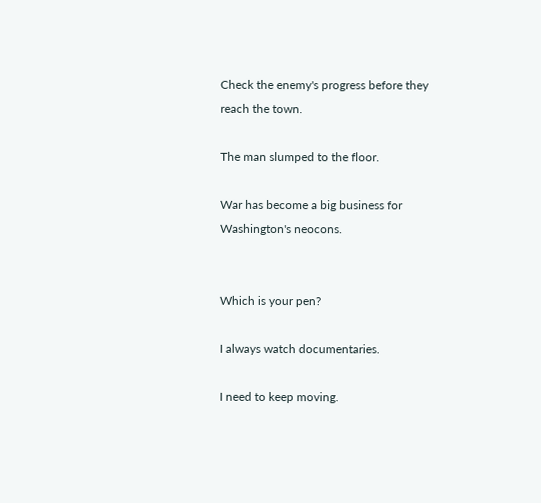Check the enemy's progress before they reach the town.

The man slumped to the floor.

War has become a big business for Washington's neocons.


Which is your pen?

I always watch documentaries.

I need to keep moving.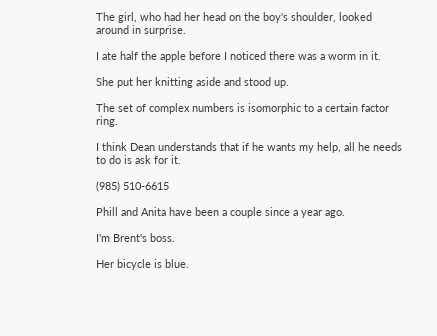The girl, who had her head on the boy's shoulder, looked around in surprise.

I ate half the apple before I noticed there was a worm in it.

She put her knitting aside and stood up.

The set of complex numbers is isomorphic to a certain factor ring.

I think Dean understands that if he wants my help, all he needs to do is ask for it.

(985) 510-6615

Phill and Anita have been a couple since a year ago.

I'm Brent's boss.

Her bicycle is blue.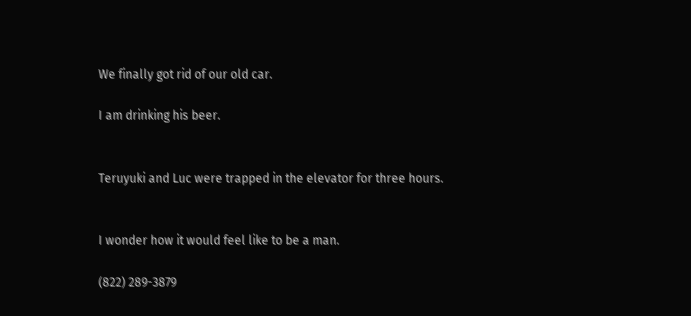We finally got rid of our old car.

I am drinking his beer.


Teruyuki and Luc were trapped in the elevator for three hours.


I wonder how it would feel like to be a man.

(822) 289-3879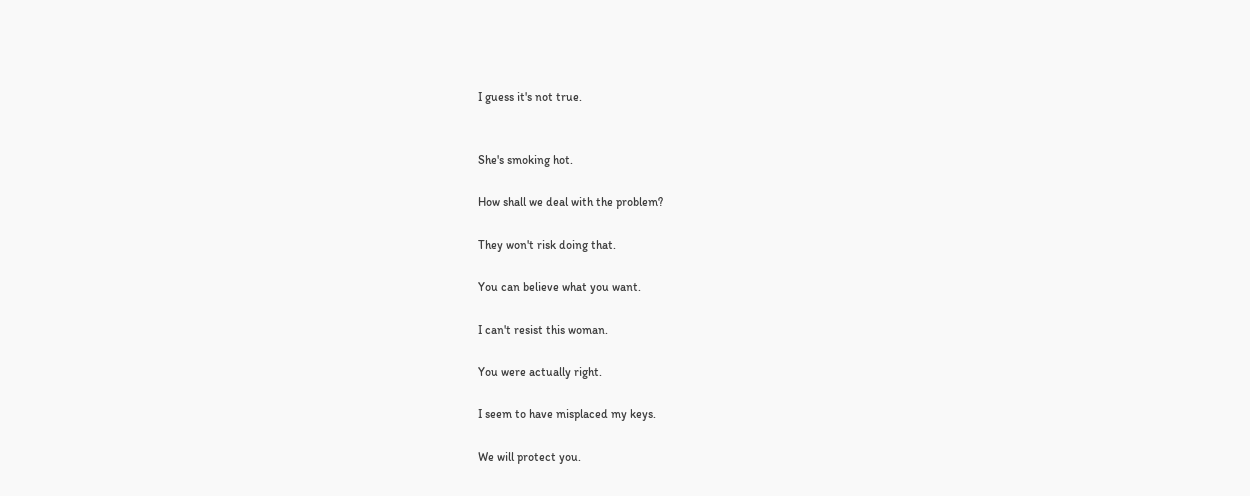I guess it's not true.


She's smoking hot.

How shall we deal with the problem?

They won't risk doing that.

You can believe what you want.

I can't resist this woman.

You were actually right.

I seem to have misplaced my keys.

We will protect you.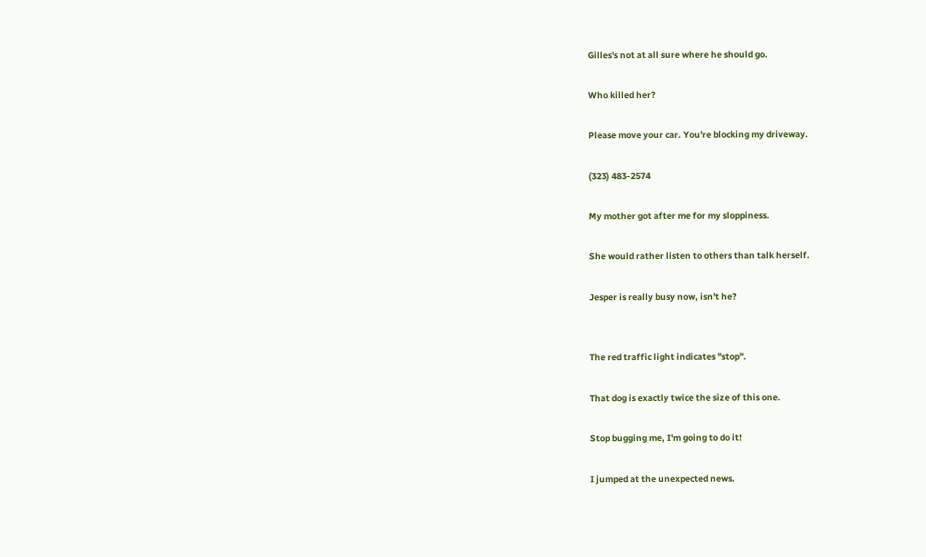Gilles's not at all sure where he should go.

Who killed her?

Please move your car. You're blocking my driveway.

(323) 483-2574

My mother got after me for my sloppiness.

She would rather listen to others than talk herself.

Jesper is really busy now, isn't he?


The red traffic light indicates "stop".

That dog is exactly twice the size of this one.

Stop bugging me, I'm going to do it!

I jumped at the unexpected news.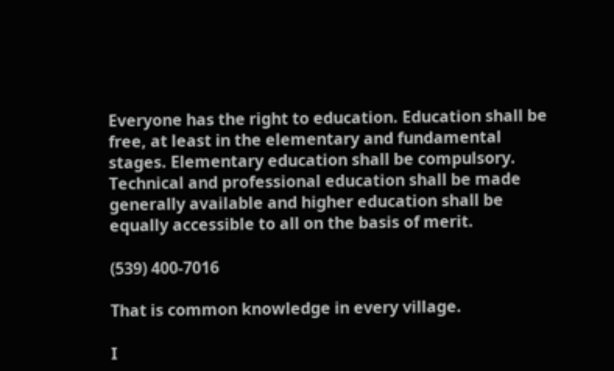Everyone has the right to education. Education shall be free, at least in the elementary and fundamental stages. Elementary education shall be compulsory. Technical and professional education shall be made generally available and higher education shall be equally accessible to all on the basis of merit.

(539) 400-7016

That is common knowledge in every village.

I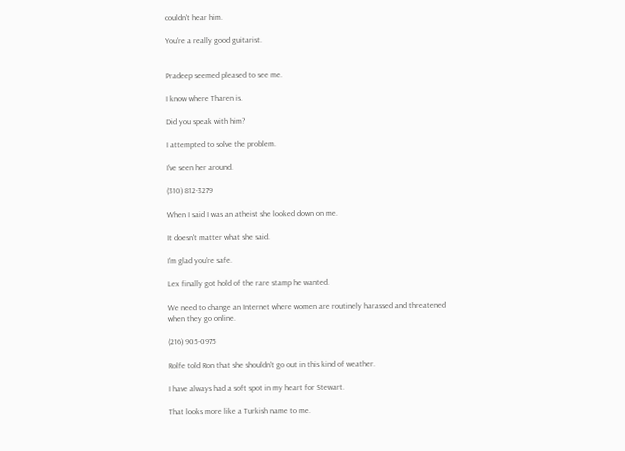couldn't hear him.

You're a really good guitarist.


Pradeep seemed pleased to see me.

I know where Tharen is.

Did you speak with him?

I attempted to solve the problem.

I've seen her around.

(310) 812-3279

When I said I was an atheist she looked down on me.

It doesn't matter what she said.

I'm glad you're safe.

Lex finally got hold of the rare stamp he wanted.

We need to change an Internet where women are routinely harassed and threatened when they go online.

(216) 905-0975

Rolfe told Ron that she shouldn't go out in this kind of weather.

I have always had a soft spot in my heart for Stewart.

That looks more like a Turkish name to me.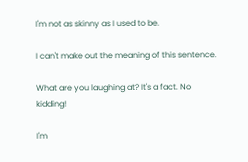I'm not as skinny as I used to be.

I can't make out the meaning of this sentence.

What are you laughing at? It's a fact. No kidding!

I'm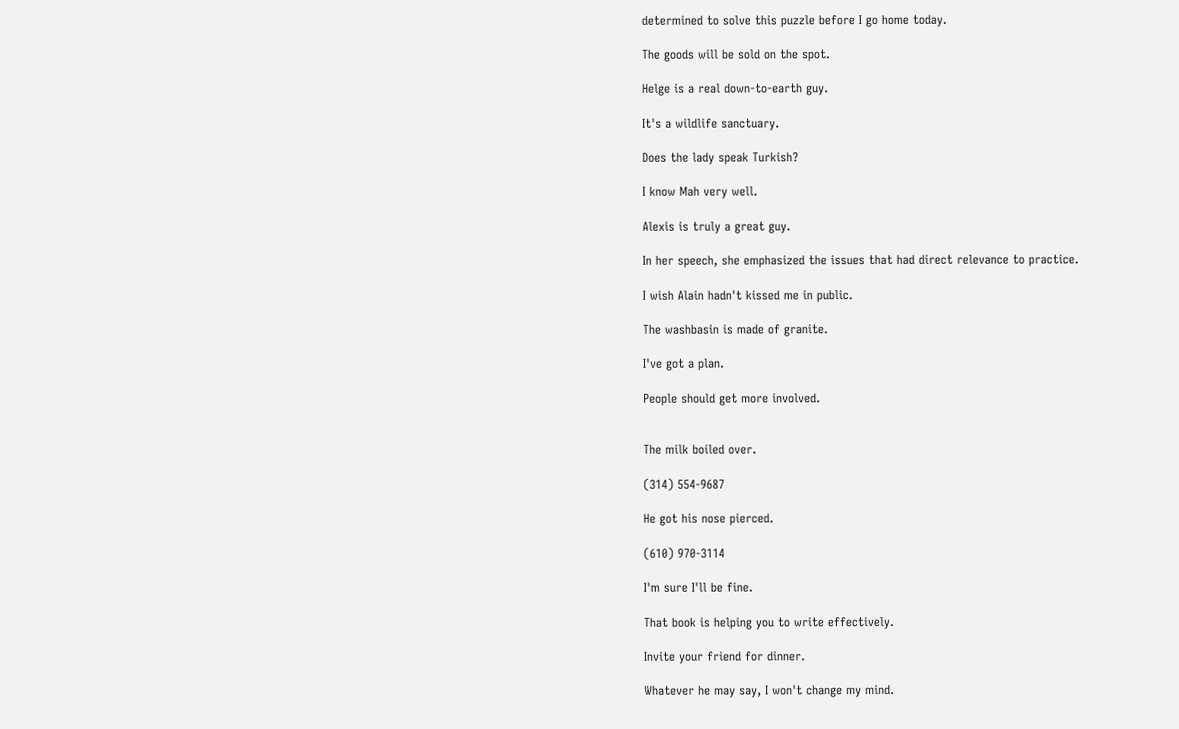determined to solve this puzzle before I go home today.

The goods will be sold on the spot.

Helge is a real down-to-earth guy.

It's a wildlife sanctuary.

Does the lady speak Turkish?

I know Mah very well.

Alexis is truly a great guy.

In her speech, she emphasized the issues that had direct relevance to practice.

I wish Alain hadn't kissed me in public.

The washbasin is made of granite.

I've got a plan.

People should get more involved.


The milk boiled over.

(314) 554-9687

He got his nose pierced.

(610) 970-3114

I'm sure I'll be fine.

That book is helping you to write effectively.

Invite your friend for dinner.

Whatever he may say, I won't change my mind.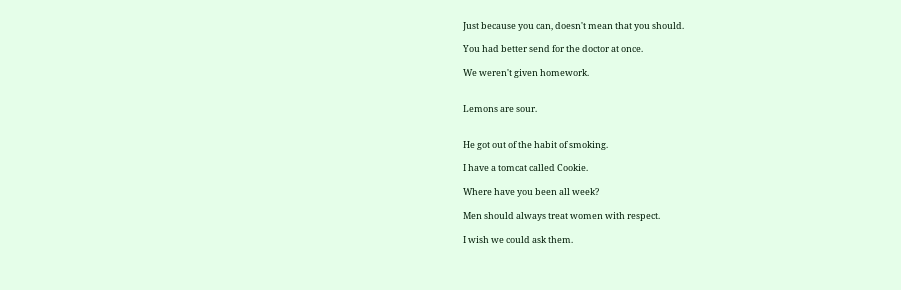Just because you can, doesn't mean that you should.

You had better send for the doctor at once.

We weren't given homework.


Lemons are sour.


He got out of the habit of smoking.

I have a tomcat called Cookie.

Where have you been all week?

Men should always treat women with respect.

I wish we could ask them.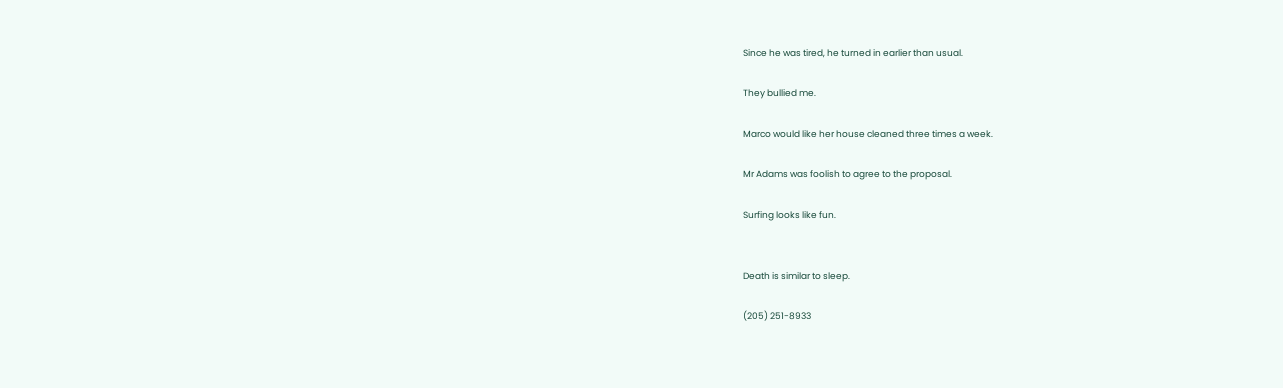Since he was tired, he turned in earlier than usual.

They bullied me.

Marco would like her house cleaned three times a week.

Mr Adams was foolish to agree to the proposal.

Surfing looks like fun.


Death is similar to sleep.

(205) 251-8933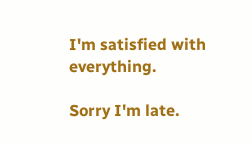I'm satisfied with everything.

Sorry I'm late.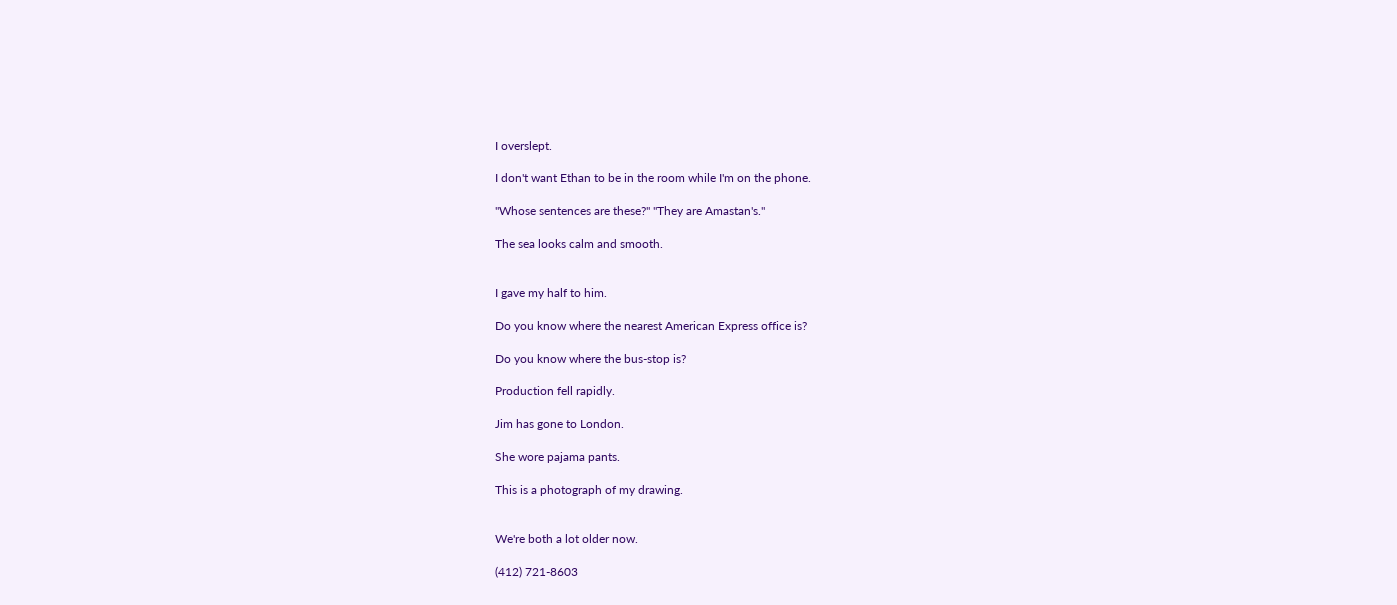I overslept.

I don't want Ethan to be in the room while I'm on the phone.

"Whose sentences are these?" "They are Amastan's."

The sea looks calm and smooth.


I gave my half to him.

Do you know where the nearest American Express office is?

Do you know where the bus-stop is?

Production fell rapidly.

Jim has gone to London.

She wore pajama pants.

This is a photograph of my drawing.


We're both a lot older now.

(412) 721-8603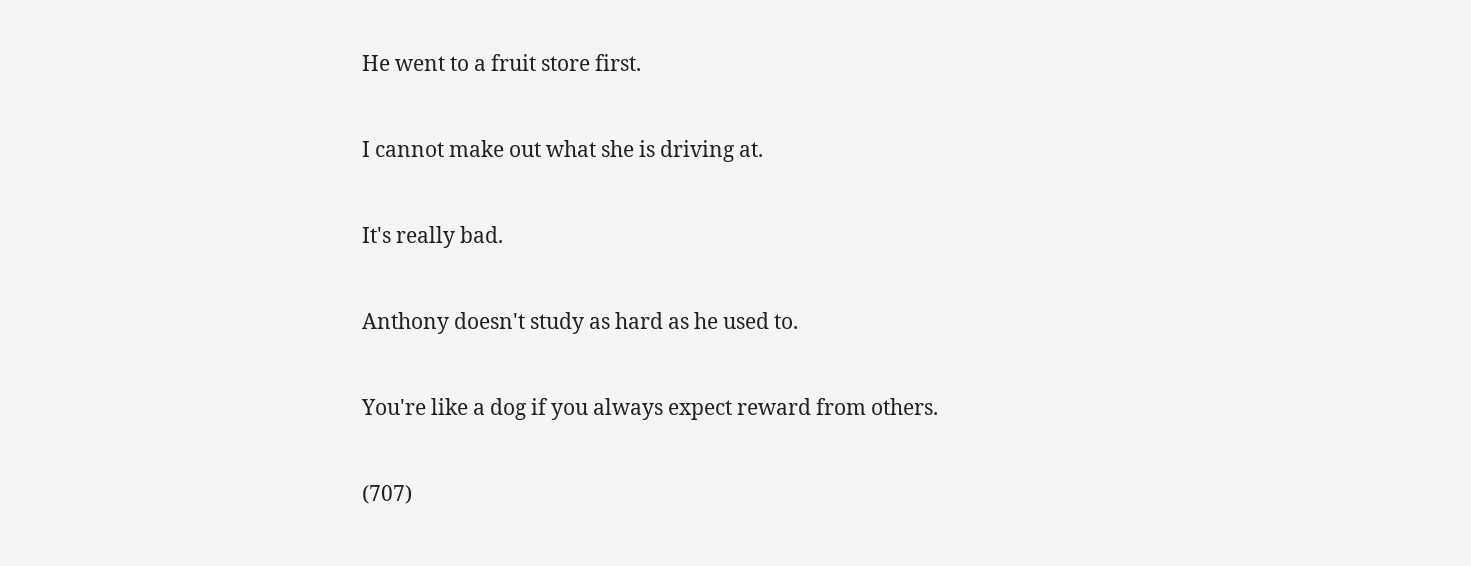He went to a fruit store first.

I cannot make out what she is driving at.

It's really bad.

Anthony doesn't study as hard as he used to.

You're like a dog if you always expect reward from others.

(707)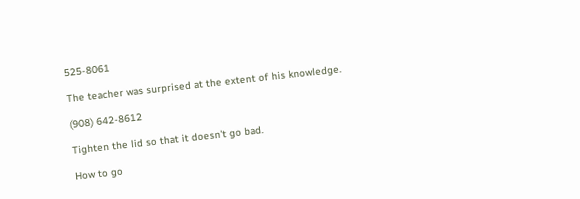525-8061

The teacher was surprised at the extent of his knowledge.

(908) 642-8612

Tighten the lid so that it doesn't go bad.

How to go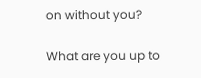on without you?

What are you up to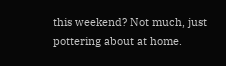this weekend? Not much, just pottering about at home.